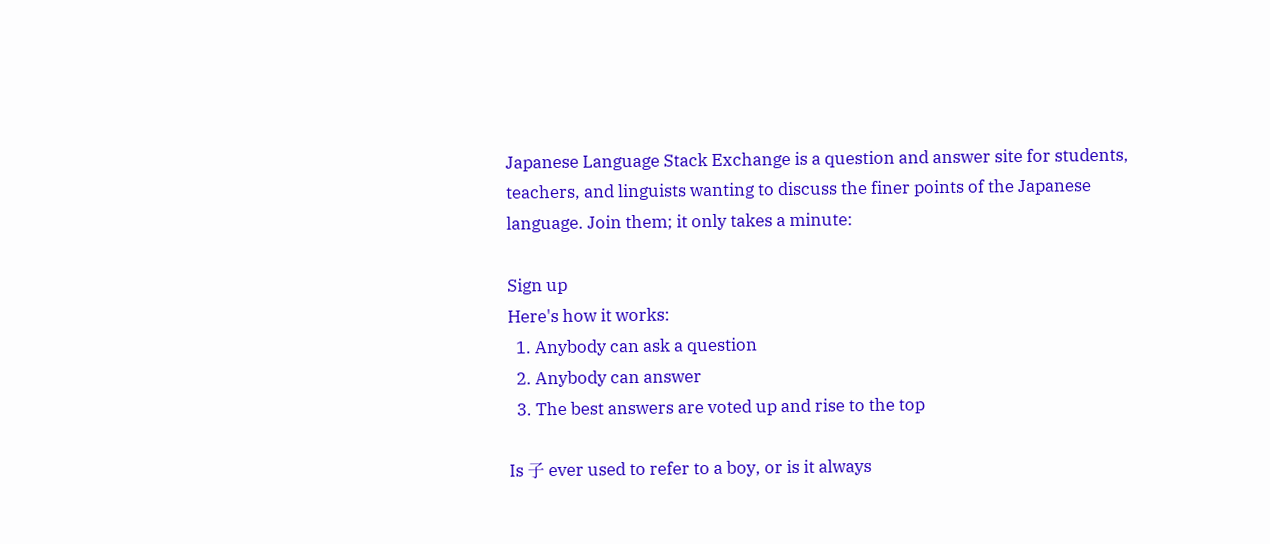Japanese Language Stack Exchange is a question and answer site for students, teachers, and linguists wanting to discuss the finer points of the Japanese language. Join them; it only takes a minute:

Sign up
Here's how it works:
  1. Anybody can ask a question
  2. Anybody can answer
  3. The best answers are voted up and rise to the top

Is 子 ever used to refer to a boy, or is it always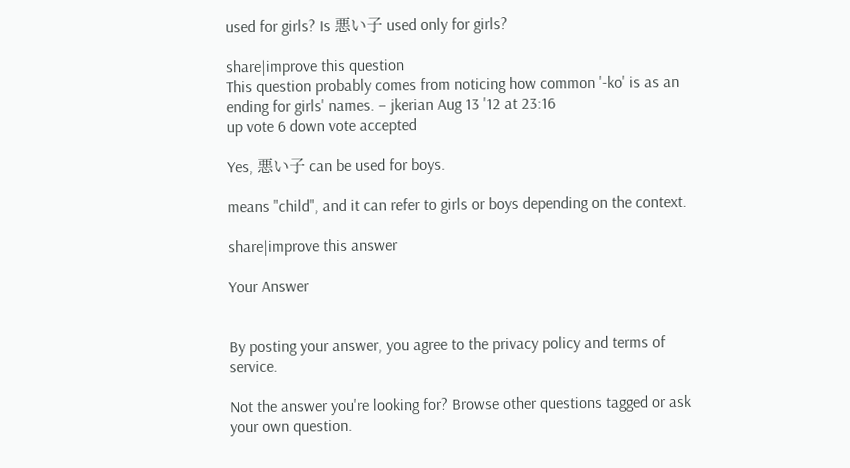used for girls? Is 悪い子 used only for girls?

share|improve this question
This question probably comes from noticing how common '-ko' is as an ending for girls' names. – jkerian Aug 13 '12 at 23:16
up vote 6 down vote accepted

Yes, 悪い子 can be used for boys.

means "child", and it can refer to girls or boys depending on the context.

share|improve this answer

Your Answer


By posting your answer, you agree to the privacy policy and terms of service.

Not the answer you're looking for? Browse other questions tagged or ask your own question.